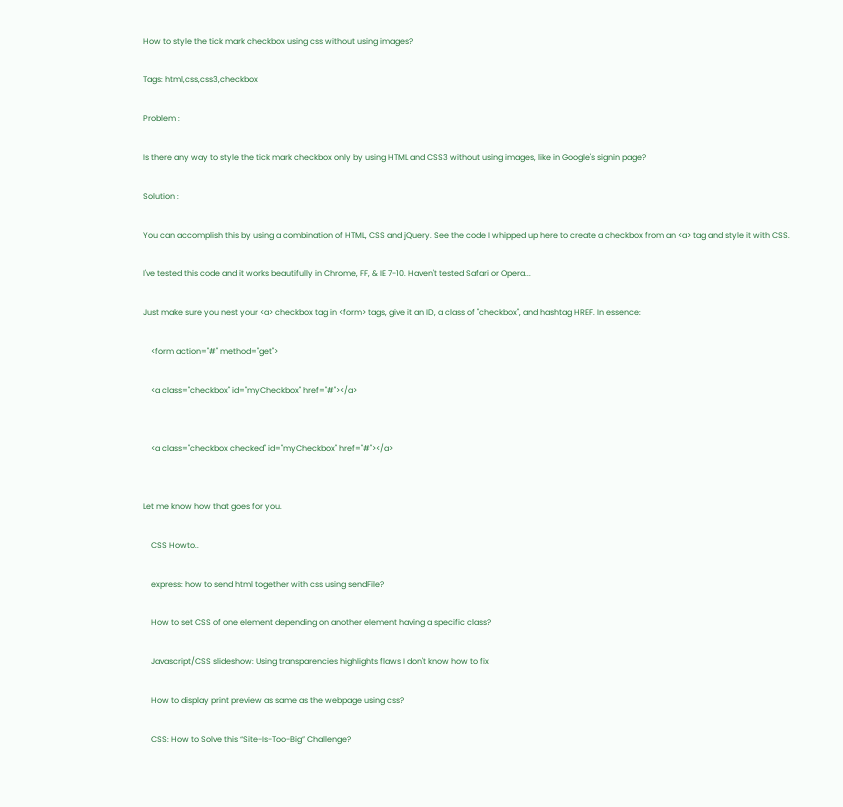How to style the tick mark checkbox using css without using images?

Tags: html,css,css3,checkbox

Problem :

Is there any way to style the tick mark checkbox only by using HTML and CSS3 without using images, like in Google's signin page?

Solution :

You can accomplish this by using a combination of HTML, CSS and jQuery. See the code I whipped up here to create a checkbox from an <a> tag and style it with CSS.

I've tested this code and it works beautifully in Chrome, FF, & IE 7-10. Haven't tested Safari or Opera...

Just make sure you nest your <a> checkbox tag in <form> tags, give it an ID, a class of "checkbox", and hashtag HREF. In essence:

    <form action="#" method="get">

    <a class="checkbox" id="myCheckbox" href="#"></a>


    <a class="checkbox checked" id="myCheckbox" href="#"></a>


Let me know how that goes for you.

    CSS Howto..

    express: how to send html together with css using sendFile?

    How to set CSS of one element depending on another element having a specific class?

    Javascript/CSS slideshow: Using transparencies highlights flaws I don't know how to fix

    How to display print preview as same as the webpage using css?

    CSS: How to Solve this “Site-Is-Too-Big” Challenge?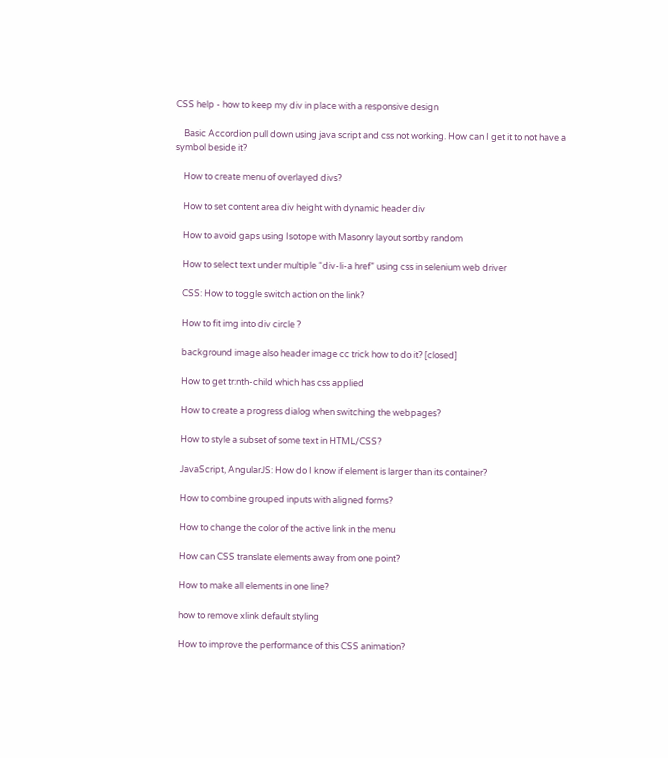CSS help - how to keep my div in place with a responsive design

    Basic Accordion pull down using java script and css not working. How can I get it to not have a symbol beside it?

    How to create menu of overlayed divs?

    How to set content area div height with dynamic header div

    How to avoid gaps using Isotope with Masonry layout sortby random

    How to select text under multiple “div-li-a href” using css in selenium web driver

    CSS: How to toggle switch action on the link?

    How to fit img into div circle ?

    background image also header image cc trick how to do it? [closed]

    How to get tr:nth-child which has css applied

    How to create a progress dialog when switching the webpages?

    How to style a subset of some text in HTML/CSS?

    JavaScript, AngularJS: How do I know if element is larger than its container?

    How to combine grouped inputs with aligned forms?

    How to change the color of the active link in the menu

    How can CSS translate elements away from one point?

    How to make all elements in one line?

    how to remove xlink default styling

    How to improve the performance of this CSS animation?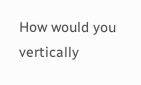How would you vertically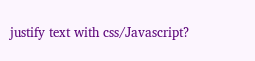justify text with css/Javascript?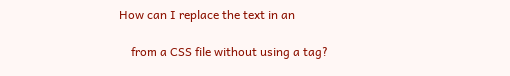How can I replace the text in an

    from a CSS file without using a tag?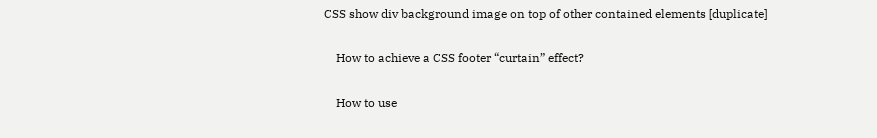CSS show div background image on top of other contained elements [duplicate]

    How to achieve a CSS footer “curtain” effect?

    How to use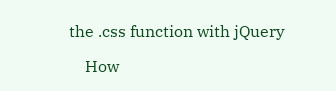the .css function with jQuery

    How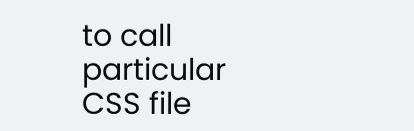to call particular CSS file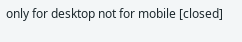only for desktop not for mobile [closed]